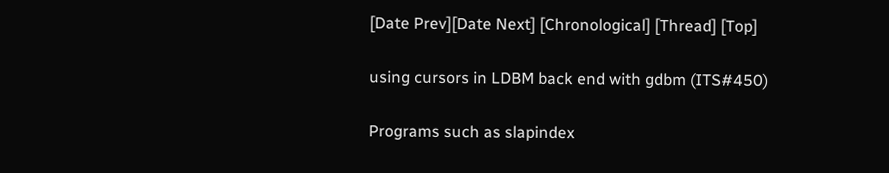[Date Prev][Date Next] [Chronological] [Thread] [Top]

using cursors in LDBM back end with gdbm (ITS#450)

Programs such as slapindex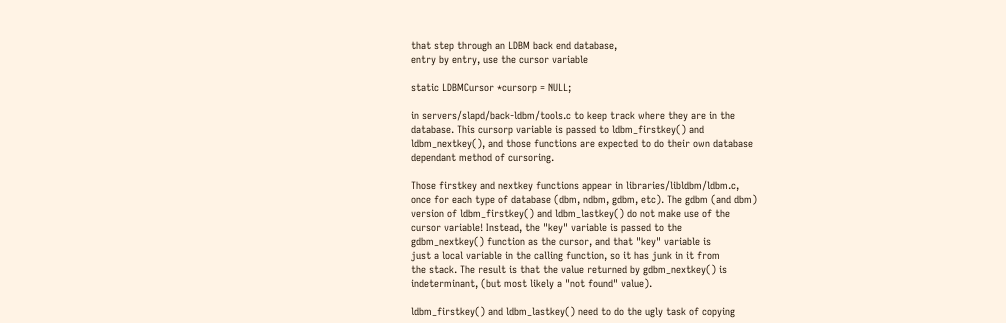that step through an LDBM back end database,
entry by entry, use the cursor variable

static LDBMCursor *cursorp = NULL;

in servers/slapd/back-ldbm/tools.c to keep track where they are in the
database. This cursorp variable is passed to ldbm_firstkey() and
ldbm_nextkey(), and those functions are expected to do their own database
dependant method of cursoring.

Those firstkey and nextkey functions appear in libraries/libldbm/ldbm.c,
once for each type of database (dbm, ndbm, gdbm, etc). The gdbm (and dbm)
version of ldbm_firstkey() and ldbm_lastkey() do not make use of the
cursor variable! Instead, the "key" variable is passed to the
gdbm_nextkey() function as the cursor, and that "key" variable is
just a local variable in the calling function, so it has junk in it from
the stack. The result is that the value returned by gdbm_nextkey() is
indeterminant, (but most likely a "not found" value).

ldbm_firstkey() and ldbm_lastkey() need to do the ugly task of copying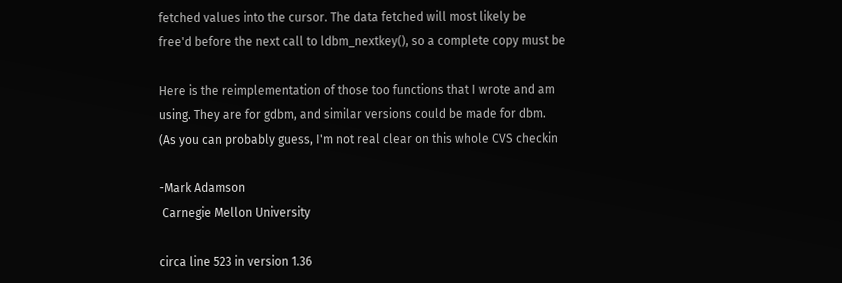fetched values into the cursor. The data fetched will most likely be
free'd before the next call to ldbm_nextkey(), so a complete copy must be

Here is the reimplementation of those too functions that I wrote and am
using. They are for gdbm, and similar versions could be made for dbm.
(As you can probably guess, I'm not real clear on this whole CVS checkin

-Mark Adamson
 Carnegie Mellon University

circa line 523 in version 1.36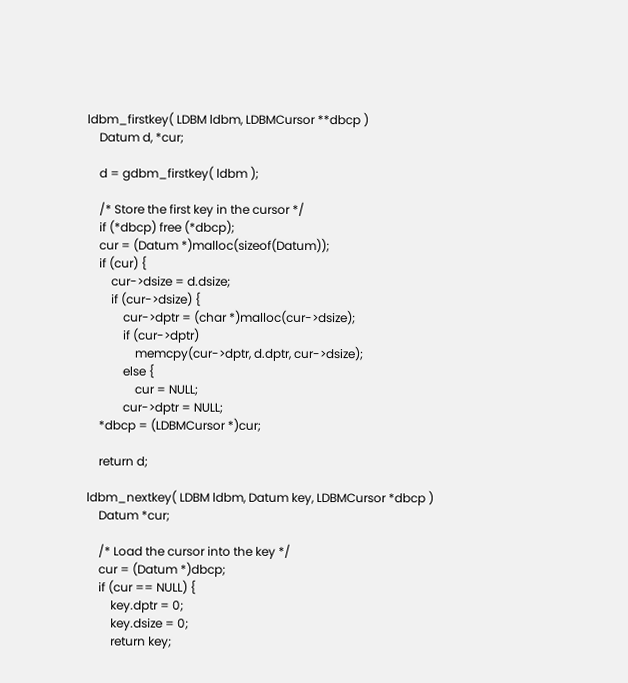ldbm_firstkey( LDBM ldbm, LDBMCursor **dbcp )
    Datum d, *cur;

    d = gdbm_firstkey( ldbm );

    /* Store the first key in the cursor */
    if (*dbcp) free (*dbcp);
    cur = (Datum *)malloc(sizeof(Datum));
    if (cur) {
        cur->dsize = d.dsize;
        if (cur->dsize) {
            cur->dptr = (char *)malloc(cur->dsize);
            if (cur->dptr)
                memcpy(cur->dptr, d.dptr, cur->dsize);
            else {
                cur = NULL;
            cur->dptr = NULL;
    *dbcp = (LDBMCursor *)cur;

    return d;

ldbm_nextkey( LDBM ldbm, Datum key, LDBMCursor *dbcp )
    Datum *cur;

    /* Load the cursor into the key */
    cur = (Datum *)dbcp;
    if (cur == NULL) {
        key.dptr = 0;
        key.dsize = 0;
        return key;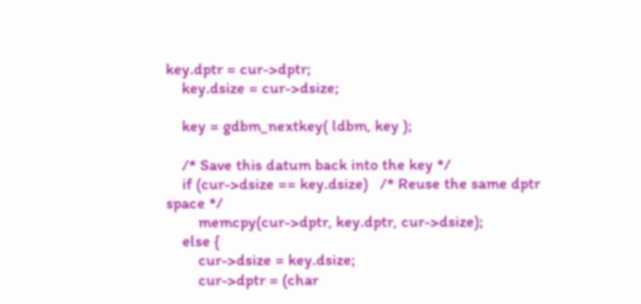key.dptr = cur->dptr;
    key.dsize = cur->dsize;

    key = gdbm_nextkey( ldbm, key );

    /* Save this datum back into the key */
    if (cur->dsize == key.dsize)   /* Reuse the same dptr space */
        memcpy(cur->dptr, key.dptr, cur->dsize);
    else {
        cur->dsize = key.dsize;
        cur->dptr = (char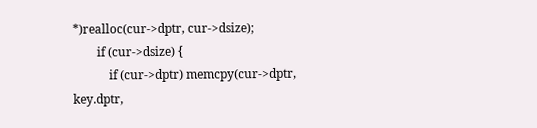*)realloc(cur->dptr, cur->dsize);
        if (cur->dsize) {
            if (cur->dptr) memcpy(cur->dptr, key.dptr,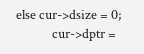else cur->dsize = 0;
            cur->dptr =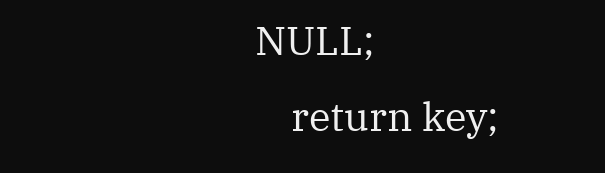NULL;
    return key;